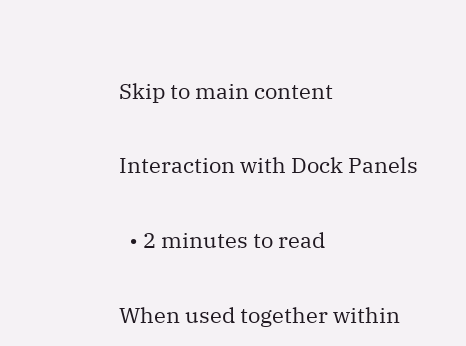Skip to main content

Interaction with Dock Panels

  • 2 minutes to read

When used together within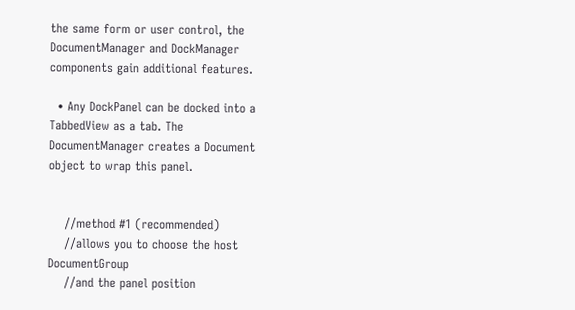the same form or user control, the DocumentManager and DockManager components gain additional features.

  • Any DockPanel can be docked into a TabbedView as a tab. The DocumentManager creates a Document object to wrap this panel.


    //method #1 (recommended)
    //allows you to choose the host DocumentGroup
    //and the panel position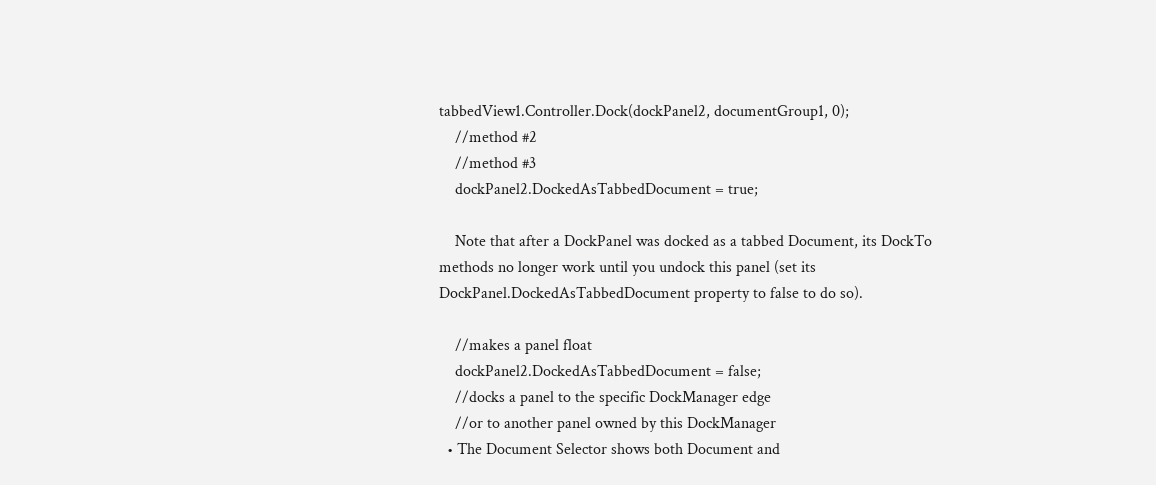tabbedView1.Controller.Dock(dockPanel2, documentGroup1, 0);
    //method #2
    //method #3
    dockPanel2.DockedAsTabbedDocument = true;

    Note that after a DockPanel was docked as a tabbed Document, its DockTo methods no longer work until you undock this panel (set its DockPanel.DockedAsTabbedDocument property to false to do so).

    //makes a panel float
    dockPanel2.DockedAsTabbedDocument = false;
    //docks a panel to the specific DockManager edge
    //or to another panel owned by this DockManager
  • The Document Selector shows both Document and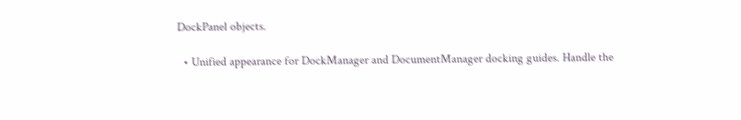DockPanel objects.

  • Unified appearance for DockManager and DocumentManager docking guides. Handle the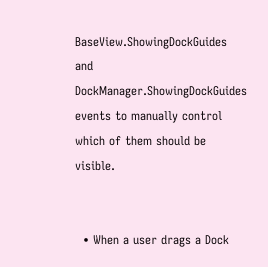BaseView.ShowingDockGuides and DockManager.ShowingDockGuides events to manually control which of them should be visible.


  • When a user drags a Dock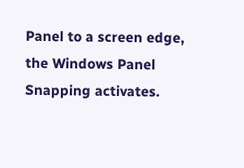Panel to a screen edge, the Windows Panel Snapping activates.